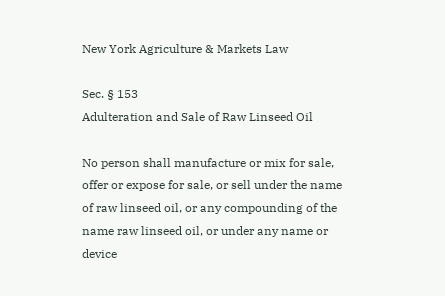New York Agriculture & Markets Law

Sec. § 153
Adulteration and Sale of Raw Linseed Oil

No person shall manufacture or mix for sale, offer or expose for sale, or sell under the name of raw linseed oil, or any compounding of the name raw linseed oil, or under any name or device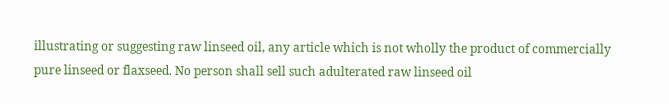illustrating or suggesting raw linseed oil, any article which is not wholly the product of commercially pure linseed or flaxseed. No person shall sell such adulterated raw linseed oil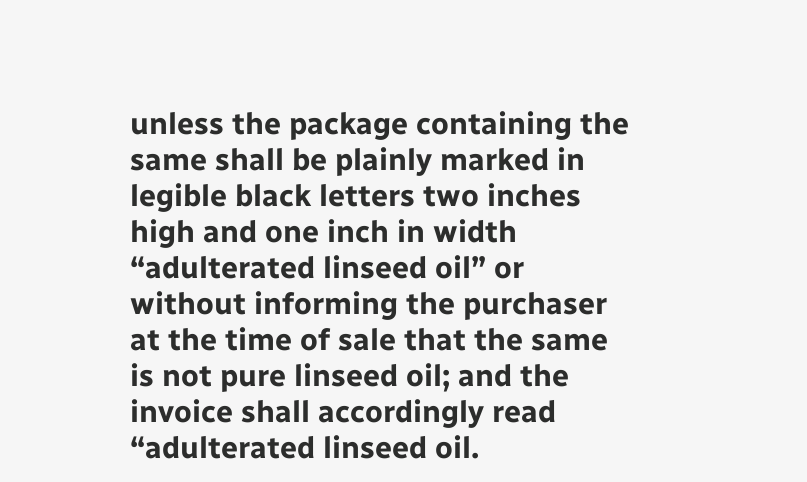unless the package containing the same shall be plainly marked in legible black letters two inches high and one inch in width “adulterated linseed oil” or without informing the purchaser at the time of sale that the same is not pure linseed oil; and the invoice shall accordingly read “adulterated linseed oil.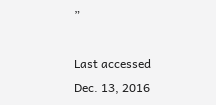”

Last accessed
Dec. 13, 2016